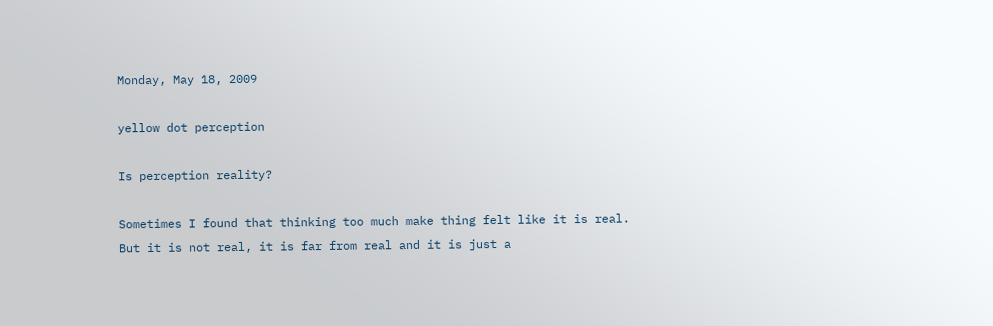Monday, May 18, 2009

yellow dot perception

Is perception reality?

Sometimes I found that thinking too much make thing felt like it is real.
But it is not real, it is far from real and it is just a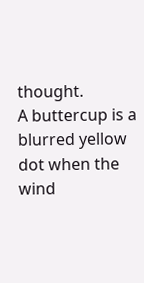thought.
A buttercup is a blurred yellow dot when the wind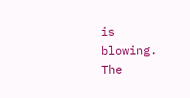is blowing.
The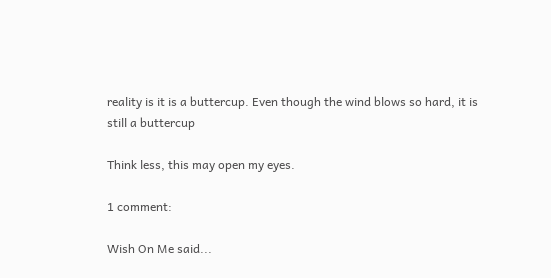reality is it is a buttercup. Even though the wind blows so hard, it is still a buttercup

Think less, this may open my eyes.

1 comment:

Wish On Me said...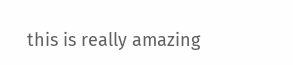this is really amazing